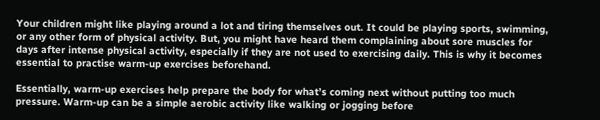Your children might like playing around a lot and tiring themselves out. It could be playing sports, swimming, or any other form of physical activity. But, you might have heard them complaining about sore muscles for days after intense physical activity, especially if they are not used to exercising daily. This is why it becomes essential to practise warm-up exercises beforehand.

Essentially, warm-up exercises help prepare the body for what’s coming next without putting too much pressure. Warm-up can be a simple aerobic activity like walking or jogging before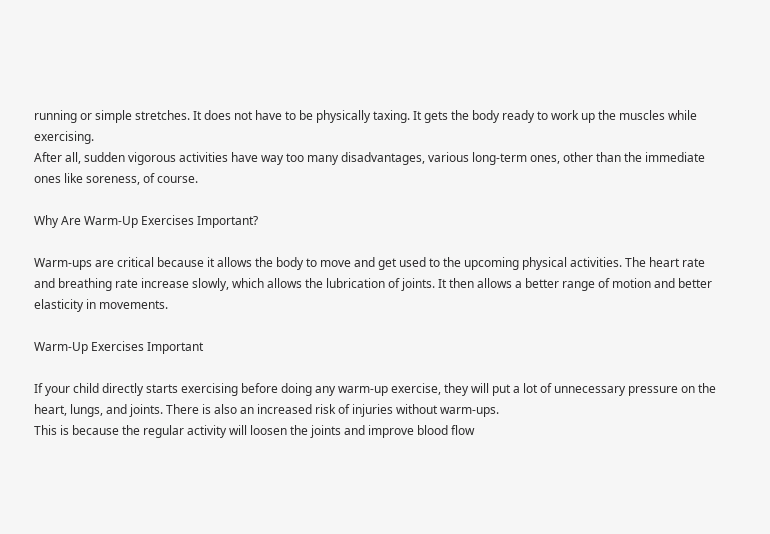running or simple stretches. It does not have to be physically taxing. It gets the body ready to work up the muscles while exercising.
After all, sudden vigorous activities have way too many disadvantages, various long-term ones, other than the immediate ones like soreness, of course.

Why Are Warm-Up Exercises Important?

Warm-ups are critical because it allows the body to move and get used to the upcoming physical activities. The heart rate and breathing rate increase slowly, which allows the lubrication of joints. It then allows a better range of motion and better elasticity in movements.

Warm-Up Exercises Important

If your child directly starts exercising before doing any warm-up exercise, they will put a lot of unnecessary pressure on the heart, lungs, and joints. There is also an increased risk of injuries without warm-ups.
This is because the regular activity will loosen the joints and improve blood flow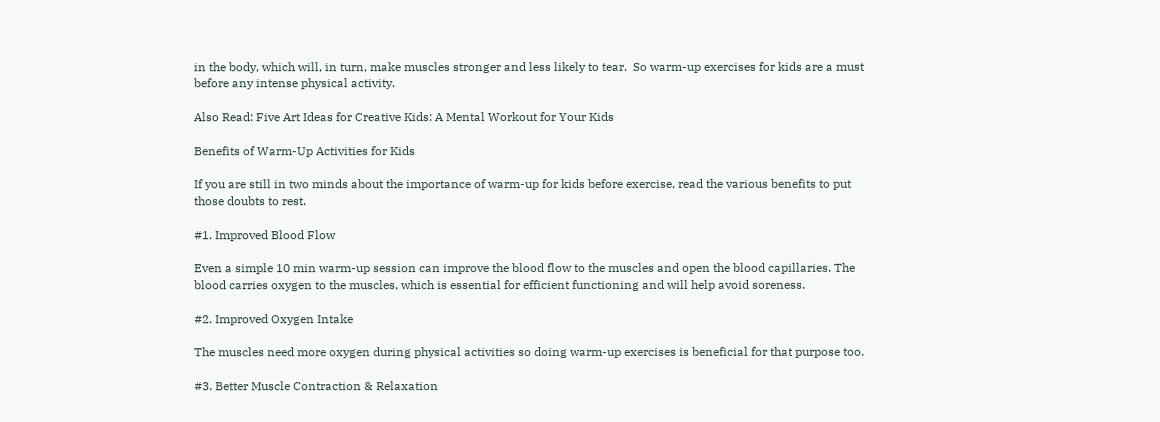in the body, which will, in turn, make muscles stronger and less likely to tear.  So warm-up exercises for kids are a must before any intense physical activity.

Also Read: Five Art Ideas for Creative Kids: A Mental Workout for Your Kids

Benefits of Warm-Up Activities for Kids

If you are still in two minds about the importance of warm-up for kids before exercise, read the various benefits to put those doubts to rest.

#1. Improved Blood Flow

Even a simple 10 min warm-up session can improve the blood flow to the muscles and open the blood capillaries. The blood carries oxygen to the muscles, which is essential for efficient functioning and will help avoid soreness.

#2. Improved Oxygen Intake

The muscles need more oxygen during physical activities so doing warm-up exercises is beneficial for that purpose too.

#3. Better Muscle Contraction & Relaxation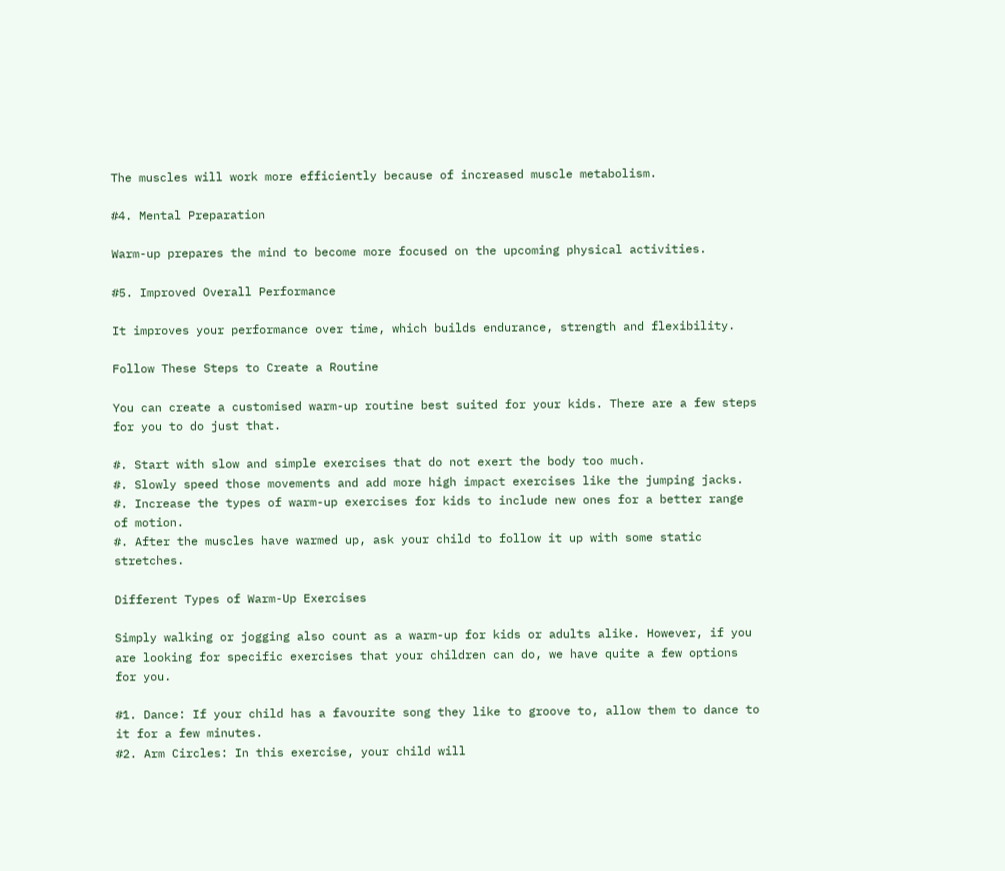The muscles will work more efficiently because of increased muscle metabolism.

#4. Mental Preparation

Warm-up prepares the mind to become more focused on the upcoming physical activities.

#5. Improved Overall Performance

It improves your performance over time, which builds endurance, strength and flexibility.

Follow These Steps to Create a Routine

You can create a customised warm-up routine best suited for your kids. There are a few steps for you to do just that.

#. Start with slow and simple exercises that do not exert the body too much.
#. Slowly speed those movements and add more high impact exercises like the jumping jacks.
#. Increase the types of warm-up exercises for kids to include new ones for a better range of motion.
#. After the muscles have warmed up, ask your child to follow it up with some static stretches.

Different Types of Warm-Up Exercises

Simply walking or jogging also count as a warm-up for kids or adults alike. However, if you are looking for specific exercises that your children can do, we have quite a few options for you.

#1. Dance: If your child has a favourite song they like to groove to, allow them to dance to it for a few minutes.
#2. Arm Circles: In this exercise, your child will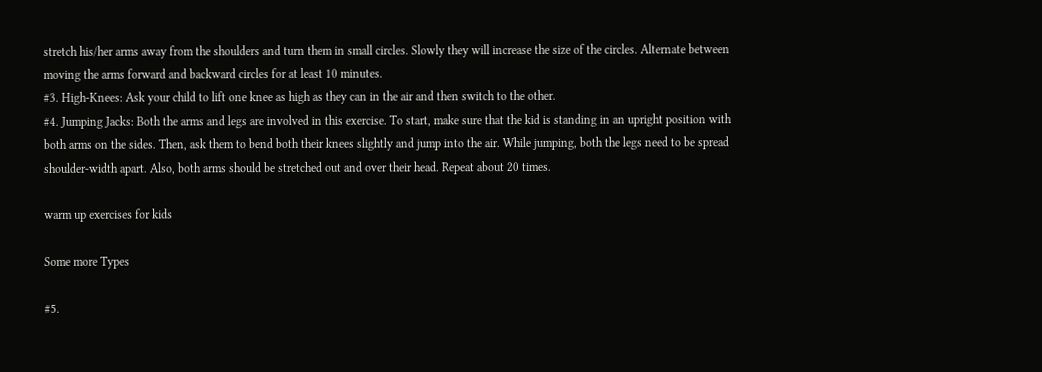stretch his/her arms away from the shoulders and turn them in small circles. Slowly they will increase the size of the circles. Alternate between moving the arms forward and backward circles for at least 10 minutes.
#3. High-Knees: Ask your child to lift one knee as high as they can in the air and then switch to the other.
#4. Jumping Jacks: Both the arms and legs are involved in this exercise. To start, make sure that the kid is standing in an upright position with both arms on the sides. Then, ask them to bend both their knees slightly and jump into the air. While jumping, both the legs need to be spread shoulder-width apart. Also, both arms should be stretched out and over their head. Repeat about 20 times.

warm up exercises for kids

Some more Types

#5.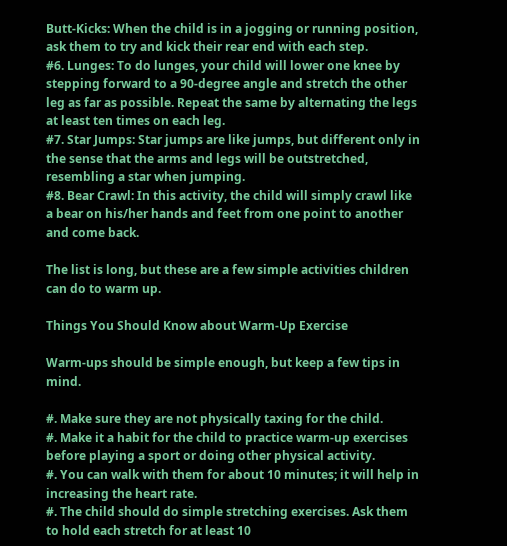Butt-Kicks: When the child is in a jogging or running position, ask them to try and kick their rear end with each step.
#6. Lunges: To do lunges, your child will lower one knee by stepping forward to a 90-degree angle and stretch the other leg as far as possible. Repeat the same by alternating the legs at least ten times on each leg.
#7. Star Jumps: Star jumps are like jumps, but different only in the sense that the arms and legs will be outstretched, resembling a star when jumping.
#8. Bear Crawl: In this activity, the child will simply crawl like a bear on his/her hands and feet from one point to another and come back.

The list is long, but these are a few simple activities children can do to warm up.

Things You Should Know about Warm-Up Exercise

Warm-ups should be simple enough, but keep a few tips in mind.

#. Make sure they are not physically taxing for the child.
#. Make it a habit for the child to practice warm-up exercises before playing a sport or doing other physical activity.
#. You can walk with them for about 10 minutes; it will help in increasing the heart rate.
#. The child should do simple stretching exercises. Ask them to hold each stretch for at least 10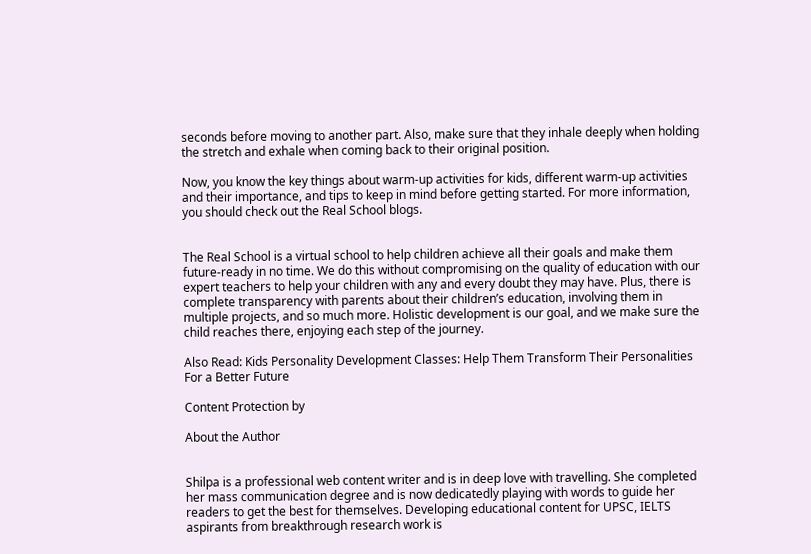seconds before moving to another part. Also, make sure that they inhale deeply when holding the stretch and exhale when coming back to their original position.

Now, you know the key things about warm-up activities for kids, different warm-up activities and their importance, and tips to keep in mind before getting started. For more information, you should check out the Real School blogs.


The Real School is a virtual school to help children achieve all their goals and make them future-ready in no time. We do this without compromising on the quality of education with our expert teachers to help your children with any and every doubt they may have. Plus, there is complete transparency with parents about their children’s education, involving them in multiple projects, and so much more. Holistic development is our goal, and we make sure the child reaches there, enjoying each step of the journey.

Also Read: Kids Personality Development Classes: Help Them Transform Their Personalities For a Better Future

Content Protection by

About the Author


Shilpa is a professional web content writer and is in deep love with travelling. She completed her mass communication degree and is now dedicatedly playing with words to guide her readers to get the best for themselves. Developing educational content for UPSC, IELTS aspirants from breakthrough research work is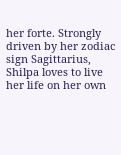her forte. Strongly driven by her zodiac sign Sagittarius, Shilpa loves to live her life on her own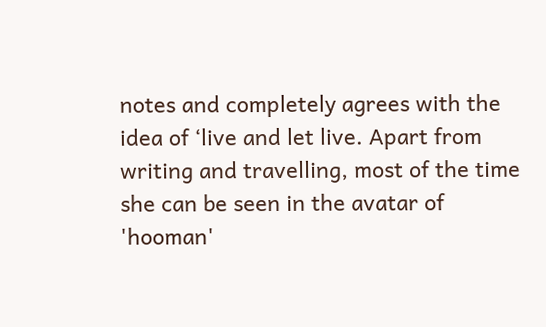notes and completely agrees with the idea of ‘live and let live. Apart from writing and travelling, most of the time she can be seen in the avatar of 'hooman'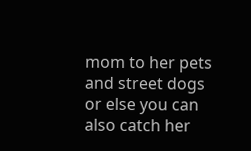mom to her pets and street dogs or else you can also catch her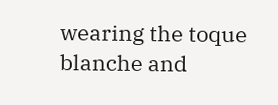wearing the toque blanche and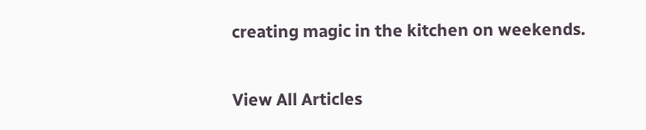creating magic in the kitchen on weekends.

View All Articles